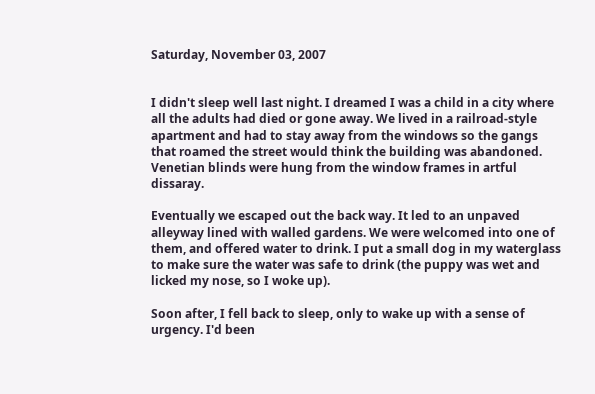Saturday, November 03, 2007


I didn't sleep well last night. I dreamed I was a child in a city where all the adults had died or gone away. We lived in a railroad-style apartment and had to stay away from the windows so the gangs that roamed the street would think the building was abandoned. Venetian blinds were hung from the window frames in artful dissaray.

Eventually we escaped out the back way. It led to an unpaved alleyway lined with walled gardens. We were welcomed into one of them, and offered water to drink. I put a small dog in my waterglass to make sure the water was safe to drink (the puppy was wet and licked my nose, so I woke up).

Soon after, I fell back to sleep, only to wake up with a sense of urgency. I'd been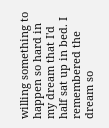willing something to happen so hard in my dream that I'd half sat up in bed. I remembered the dream so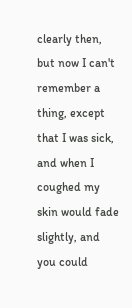clearly then, but now I can't remember a thing, except that I was sick, and when I coughed my skin would fade slightly, and you could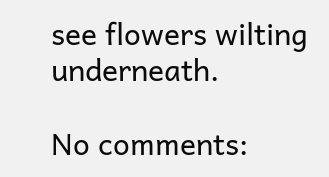see flowers wilting underneath.

No comments: